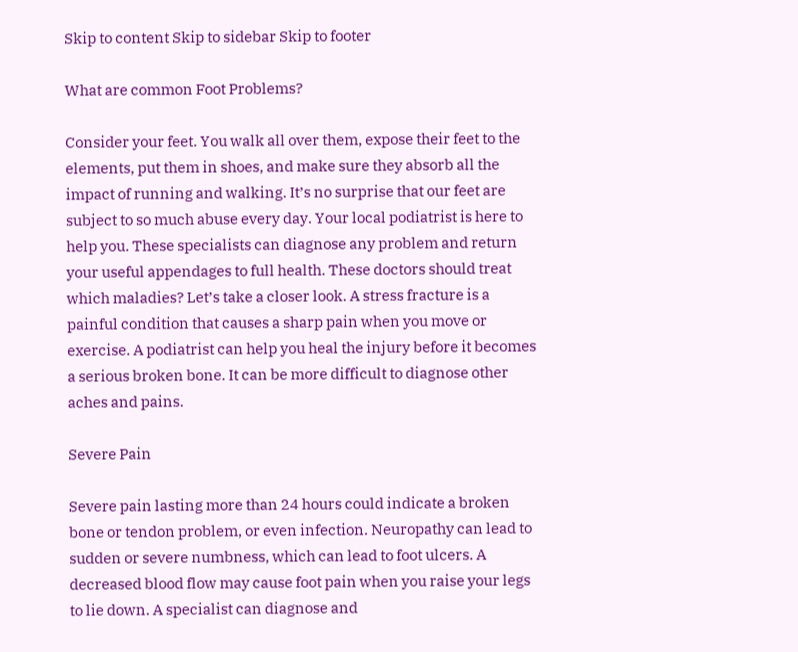Skip to content Skip to sidebar Skip to footer

What are common Foot Problems?

Consider your feet. You walk all over them, expose their feet to the elements, put them in shoes, and make sure they absorb all the impact of running and walking. It’s no surprise that our feet are subject to so much abuse every day. Your local podiatrist is here to help you. These specialists can diagnose any problem and return your useful appendages to full health. These doctors should treat which maladies? Let’s take a closer look. A stress fracture is a painful condition that causes a sharp pain when you move or exercise. A podiatrist can help you heal the injury before it becomes a serious broken bone. It can be more difficult to diagnose other aches and pains.

Severe Pain

Severe pain lasting more than 24 hours could indicate a broken bone or tendon problem, or even infection. Neuropathy can lead to sudden or severe numbness, which can lead to foot ulcers. A decreased blood flow may cause foot pain when you raise your legs to lie down. A specialist can diagnose and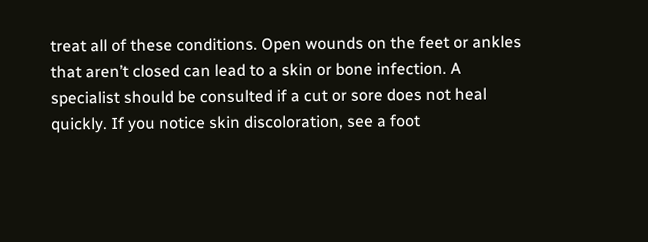treat all of these conditions. Open wounds on the feet or ankles that aren’t closed can lead to a skin or bone infection. A specialist should be consulted if a cut or sore does not heal quickly. If you notice skin discoloration, see a foot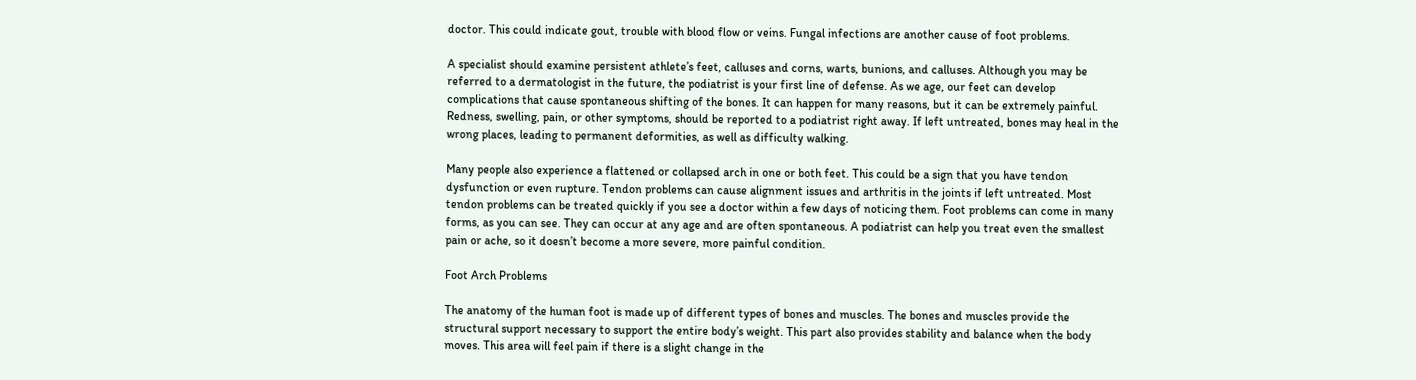doctor. This could indicate gout, trouble with blood flow or veins. Fungal infections are another cause of foot problems.

A specialist should examine persistent athlete’s feet, calluses and corns, warts, bunions, and calluses. Although you may be referred to a dermatologist in the future, the podiatrist is your first line of defense. As we age, our feet can develop complications that cause spontaneous shifting of the bones. It can happen for many reasons, but it can be extremely painful. Redness, swelling, pain, or other symptoms, should be reported to a podiatrist right away. If left untreated, bones may heal in the wrong places, leading to permanent deformities, as well as difficulty walking.

Many people also experience a flattened or collapsed arch in one or both feet. This could be a sign that you have tendon dysfunction or even rupture. Tendon problems can cause alignment issues and arthritis in the joints if left untreated. Most tendon problems can be treated quickly if you see a doctor within a few days of noticing them. Foot problems can come in many forms, as you can see. They can occur at any age and are often spontaneous. A podiatrist can help you treat even the smallest pain or ache, so it doesn’t become a more severe, more painful condition.

Foot Arch Problems

The anatomy of the human foot is made up of different types of bones and muscles. The bones and muscles provide the structural support necessary to support the entire body’s weight. This part also provides stability and balance when the body moves. This area will feel pain if there is a slight change in the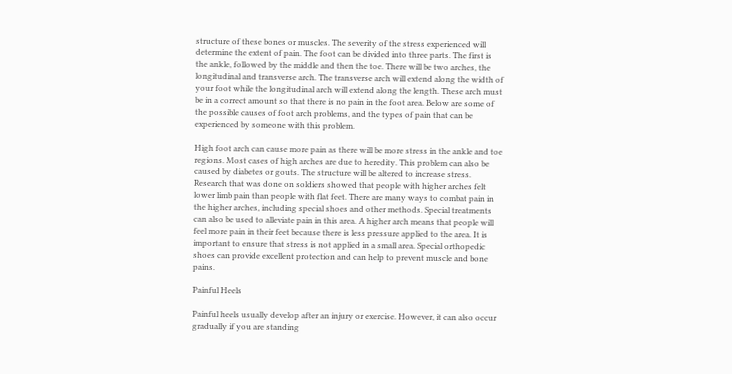structure of these bones or muscles. The severity of the stress experienced will determine the extent of pain. The foot can be divided into three parts. The first is the ankle, followed by the middle and then the toe. There will be two arches, the longitudinal and transverse arch. The transverse arch will extend along the width of your foot while the longitudinal arch will extend along the length. These arch must be in a correct amount so that there is no pain in the foot area. Below are some of the possible causes of foot arch problems, and the types of pain that can be experienced by someone with this problem.

High foot arch can cause more pain as there will be more stress in the ankle and toe regions. Most cases of high arches are due to heredity. This problem can also be caused by diabetes or gouts. The structure will be altered to increase stress. Research that was done on soldiers showed that people with higher arches felt lower limb pain than people with flat feet. There are many ways to combat pain in the higher arches, including special shoes and other methods. Special treatments can also be used to alleviate pain in this area. A higher arch means that people will feel more pain in their feet because there is less pressure applied to the area. It is important to ensure that stress is not applied in a small area. Special orthopedic shoes can provide excellent protection and can help to prevent muscle and bone pains.

Painful Heels

Painful heels usually develop after an injury or exercise. However, it can also occur gradually if you are standing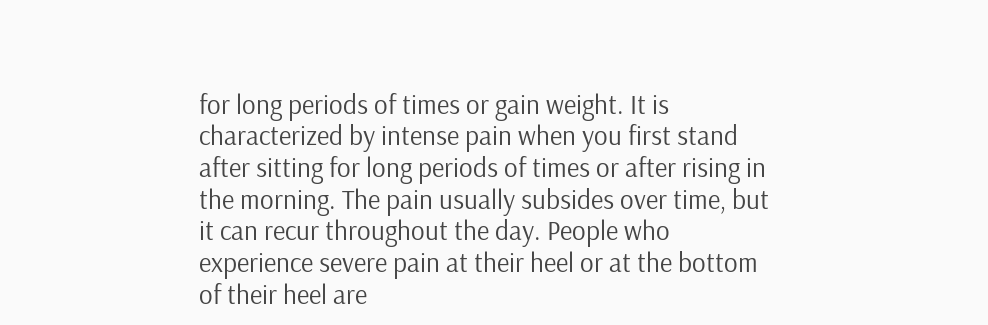for long periods of times or gain weight. It is characterized by intense pain when you first stand after sitting for long periods of times or after rising in the morning. The pain usually subsides over time, but it can recur throughout the day. People who experience severe pain at their heel or at the bottom of their heel are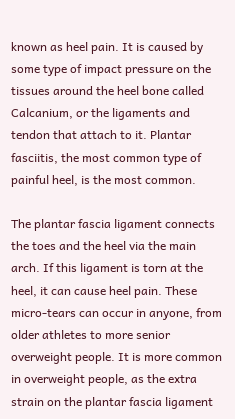known as heel pain. It is caused by some type of impact pressure on the tissues around the heel bone called Calcanium, or the ligaments and tendon that attach to it. Plantar fasciitis, the most common type of painful heel, is the most common.

The plantar fascia ligament connects the toes and the heel via the main arch. If this ligament is torn at the heel, it can cause heel pain. These micro-tears can occur in anyone, from older athletes to more senior overweight people. It is more common in overweight people, as the extra strain on the plantar fascia ligament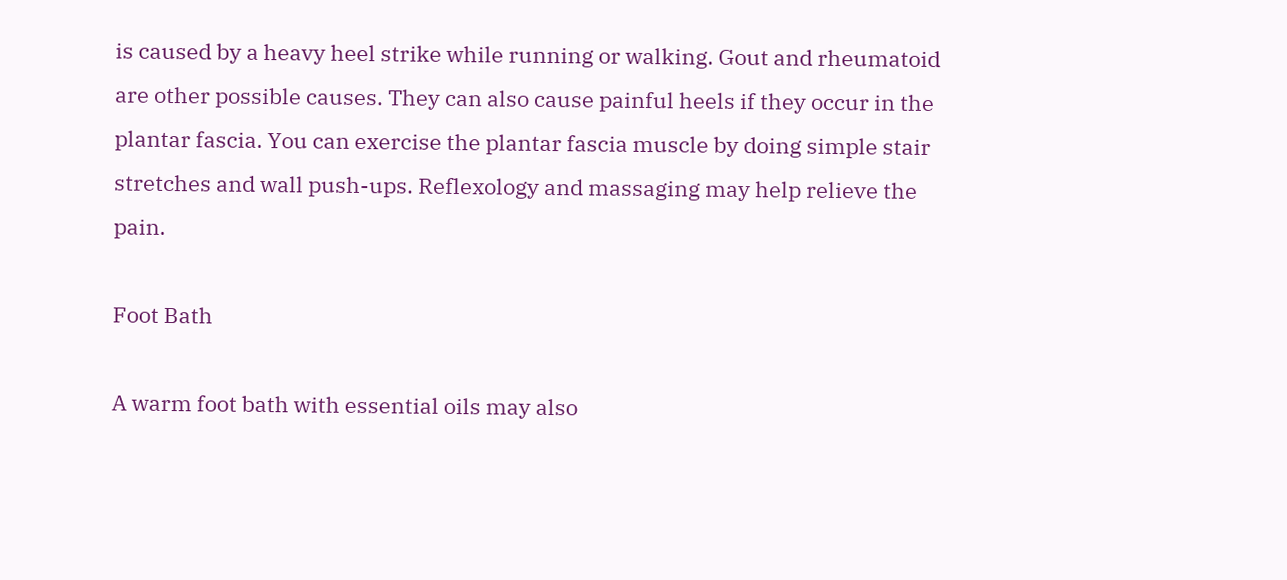is caused by a heavy heel strike while running or walking. Gout and rheumatoid are other possible causes. They can also cause painful heels if they occur in the plantar fascia. You can exercise the plantar fascia muscle by doing simple stair stretches and wall push-ups. Reflexology and massaging may help relieve the pain.

Foot Bath

A warm foot bath with essential oils may also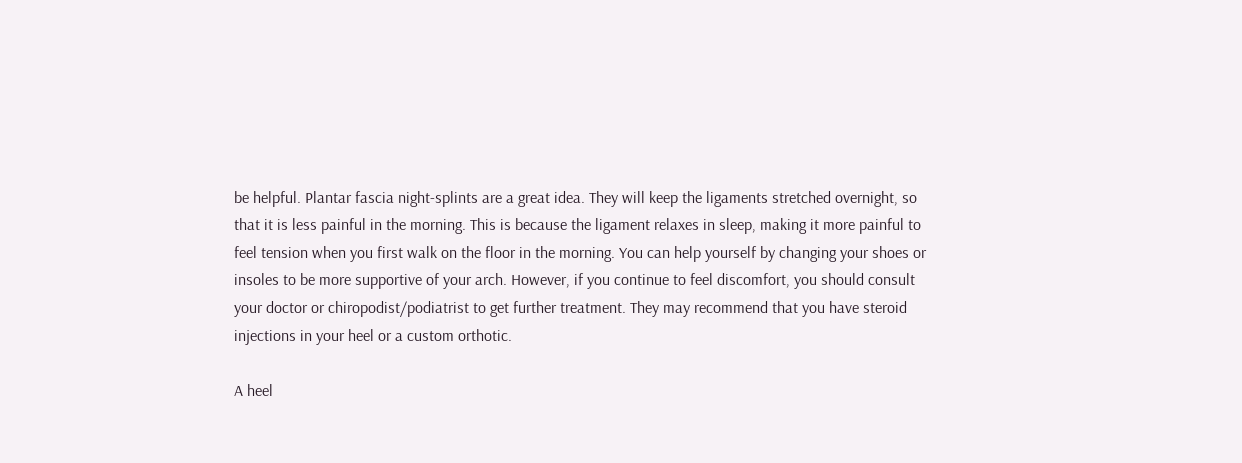be helpful. Plantar fascia night-splints are a great idea. They will keep the ligaments stretched overnight, so that it is less painful in the morning. This is because the ligament relaxes in sleep, making it more painful to feel tension when you first walk on the floor in the morning. You can help yourself by changing your shoes or insoles to be more supportive of your arch. However, if you continue to feel discomfort, you should consult your doctor or chiropodist/podiatrist to get further treatment. They may recommend that you have steroid injections in your heel or a custom orthotic.

A heel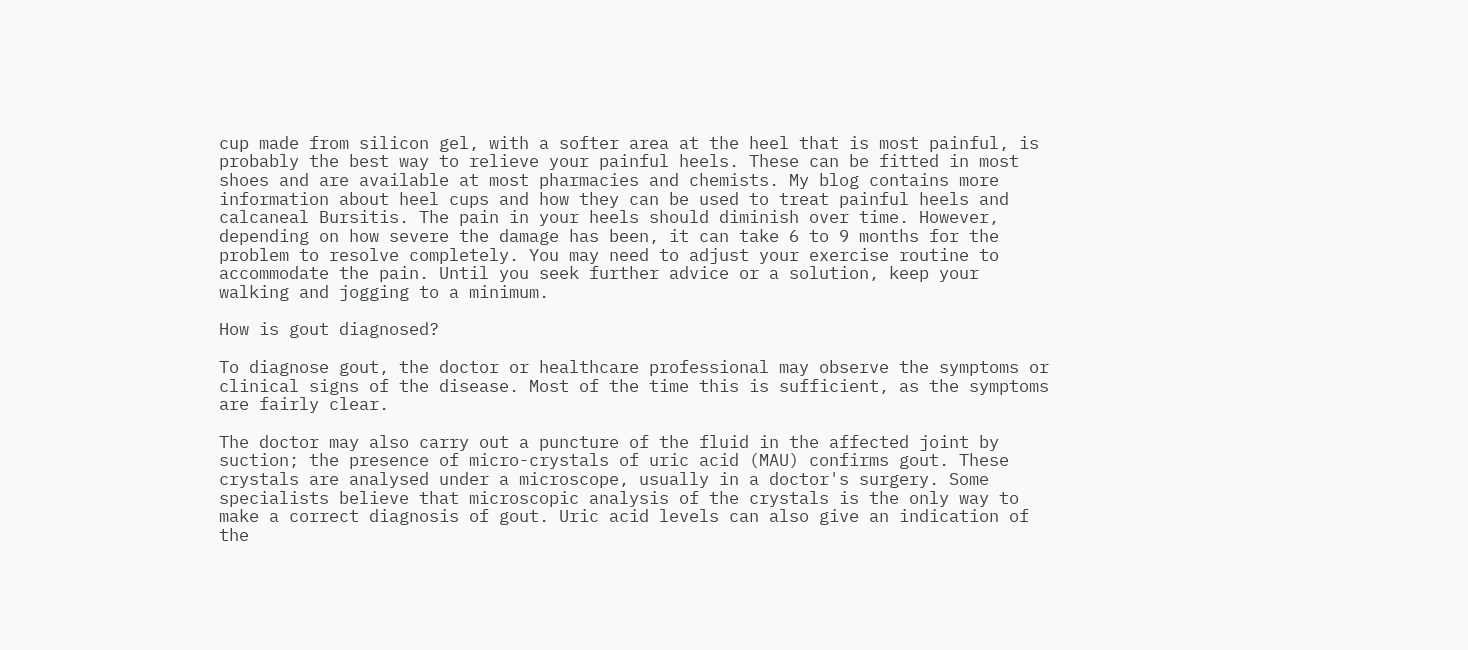cup made from silicon gel, with a softer area at the heel that is most painful, is probably the best way to relieve your painful heels. These can be fitted in most shoes and are available at most pharmacies and chemists. My blog contains more information about heel cups and how they can be used to treat painful heels and calcaneal Bursitis. The pain in your heels should diminish over time. However, depending on how severe the damage has been, it can take 6 to 9 months for the problem to resolve completely. You may need to adjust your exercise routine to accommodate the pain. Until you seek further advice or a solution, keep your walking and jogging to a minimum.

How is gout diagnosed?

To diagnose gout, the doctor or healthcare professional may observe the symptoms or clinical signs of the disease. Most of the time this is sufficient, as the symptoms are fairly clear.

The doctor may also carry out a puncture of the fluid in the affected joint by suction; the presence of micro-crystals of uric acid (MAU) confirms gout. These crystals are analysed under a microscope, usually in a doctor's surgery. Some specialists believe that microscopic analysis of the crystals is the only way to make a correct diagnosis of gout. Uric acid levels can also give an indication of the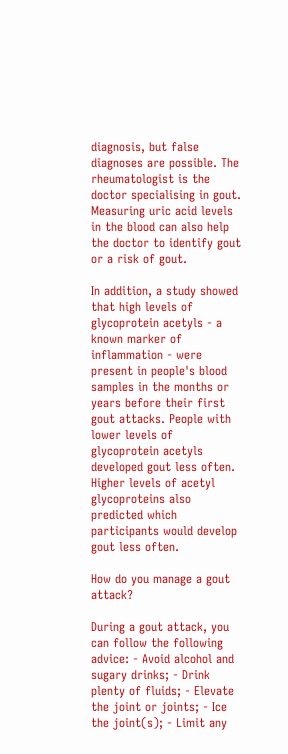diagnosis, but false diagnoses are possible. The rheumatologist is the doctor specialising in gout. Measuring uric acid levels in the blood can also help the doctor to identify gout or a risk of gout.

In addition, a study showed that high levels of glycoprotein acetyls - a known marker of inflammation - were present in people's blood samples in the months or years before their first gout attacks. People with lower levels of glycoprotein acetyls developed gout less often. Higher levels of acetyl glycoproteins also predicted which participants would develop gout less often.

How do you manage a gout attack?

During a gout attack, you can follow the following advice: - Avoid alcohol and sugary drinks; - Drink plenty of fluids; - Elevate the joint or joints; - Ice the joint(s); - Limit any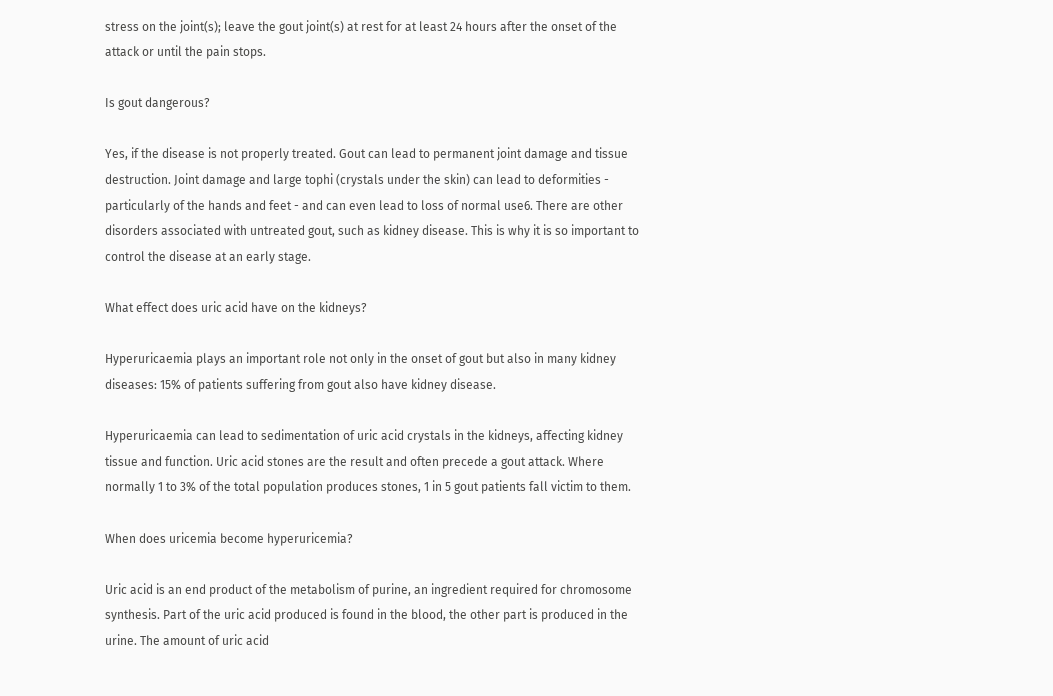stress on the joint(s); leave the gout joint(s) at rest for at least 24 hours after the onset of the attack or until the pain stops.

Is gout dangerous?

Yes, if the disease is not properly treated. Gout can lead to permanent joint damage and tissue destruction. Joint damage and large tophi (crystals under the skin) can lead to deformities - particularly of the hands and feet - and can even lead to loss of normal use6. There are other disorders associated with untreated gout, such as kidney disease. This is why it is so important to control the disease at an early stage.

What effect does uric acid have on the kidneys?

Hyperuricaemia plays an important role not only in the onset of gout but also in many kidney diseases: 15% of patients suffering from gout also have kidney disease.

Hyperuricaemia can lead to sedimentation of uric acid crystals in the kidneys, affecting kidney tissue and function. Uric acid stones are the result and often precede a gout attack. Where normally 1 to 3% of the total population produces stones, 1 in 5 gout patients fall victim to them.

When does uricemia become hyperuricemia?

Uric acid is an end product of the metabolism of purine, an ingredient required for chromosome synthesis. Part of the uric acid produced is found in the blood, the other part is produced in the urine. The amount of uric acid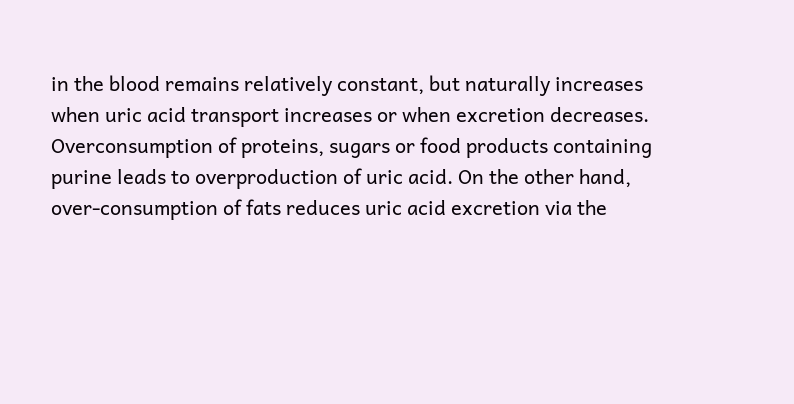in the blood remains relatively constant, but naturally increases when uric acid transport increases or when excretion decreases. Overconsumption of proteins, sugars or food products containing purine leads to overproduction of uric acid. On the other hand, over-consumption of fats reduces uric acid excretion via the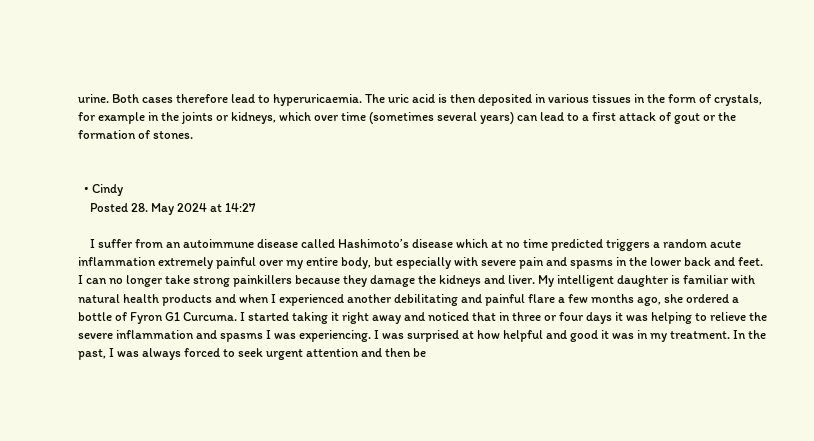urine. Both cases therefore lead to hyperuricaemia. The uric acid is then deposited in various tissues in the form of crystals, for example in the joints or kidneys, which over time (sometimes several years) can lead to a first attack of gout or the formation of stones.


  • Cindy
    Posted 28. May 2024 at 14:27

    I suffer from an autoimmune disease called Hashimoto’s disease which at no time predicted triggers a random acute inflammation extremely painful over my entire body, but especially with severe pain and spasms in the lower back and feet. I can no longer take strong painkillers because they damage the kidneys and liver. My intelligent daughter is familiar with natural health products and when I experienced another debilitating and painful flare a few months ago, she ordered a bottle of Fyron G1 Curcuma. I started taking it right away and noticed that in three or four days it was helping to relieve the severe inflammation and spasms I was experiencing. I was surprised at how helpful and good it was in my treatment. In the past, I was always forced to seek urgent attention and then be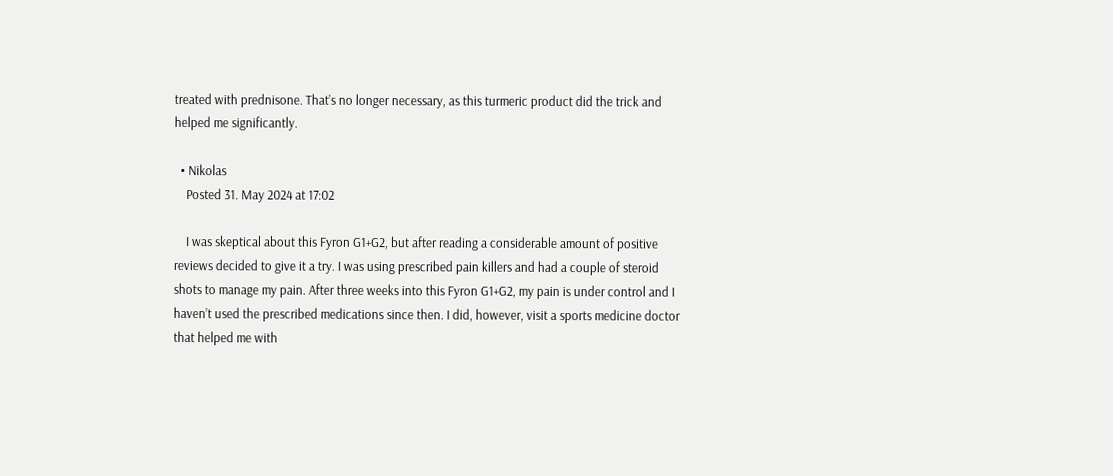treated with prednisone. That’s no longer necessary, as this turmeric product did the trick and helped me significantly.

  • Nikolas
    Posted 31. May 2024 at 17:02

    I was skeptical about this Fyron G1+G2, but after reading a considerable amount of positive reviews decided to give it a try. I was using prescribed pain killers and had a couple of steroid shots to manage my pain. After three weeks into this Fyron G1+G2, my pain is under control and I haven’t used the prescribed medications since then. I did, however, visit a sports medicine doctor that helped me with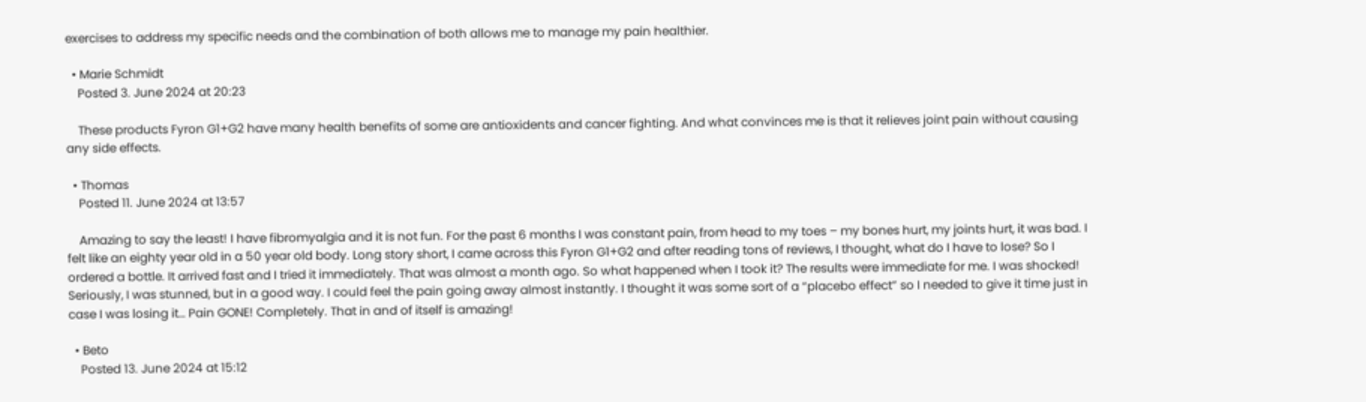exercises to address my specific needs and the combination of both allows me to manage my pain healthier.

  • Marie Schmidt
    Posted 3. June 2024 at 20:23

    These products Fyron G1+G2 have many health benefits of some are antioxidents and cancer fighting. And what convinces me is that it relieves joint pain without causing any side effects.

  • Thomas
    Posted 11. June 2024 at 13:57

    Amazing to say the least! I have fibromyalgia and it is not fun. For the past 6 months I was constant pain, from head to my toes – my bones hurt, my joints hurt, it was bad. I felt like an eighty year old in a 50 year old body. Long story short, I came across this Fyron G1+G2 and after reading tons of reviews, I thought, what do I have to lose? So I ordered a bottle. It arrived fast and I tried it immediately. That was almost a month ago. So what happened when I took it? The results were immediate for me. I was shocked! Seriously, I was stunned, but in a good way. I could feel the pain going away almost instantly. I thought it was some sort of a “placebo effect” so I needed to give it time just in case I was losing it… Pain GONE! Completely. That in and of itself is amazing!

  • Beto
    Posted 13. June 2024 at 15:12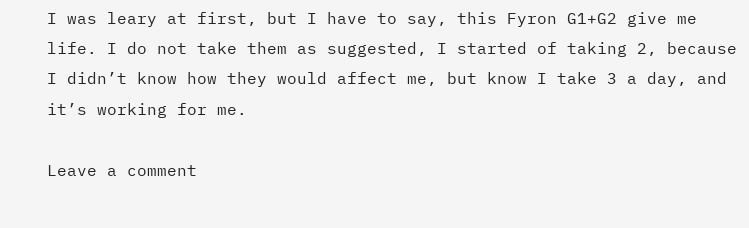I was leary at first, but I have to say, this Fyron G1+G2 give me life. I do not take them as suggested, I started of taking 2, because I didn’t know how they would affect me, but know I take 3 a day, and it’s working for me.

Leave a comment